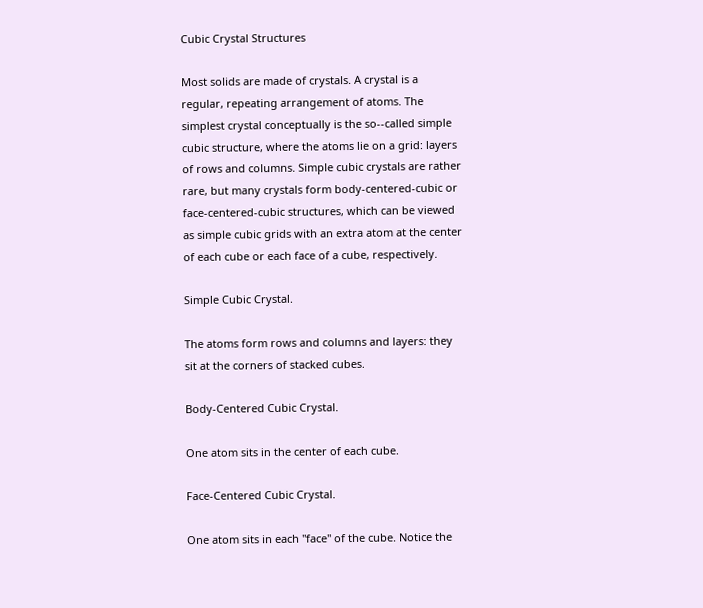Cubic Crystal Structures

Most solids are made of crystals. A crystal is a regular, repeating arrangement of atoms. The simplest crystal conceptually is the so--called simple cubic structure, where the atoms lie on a grid: layers of rows and columns. Simple cubic crystals are rather rare, but many crystals form body-centered-cubic or face-centered-cubic structures, which can be viewed as simple cubic grids with an extra atom at the center of each cube or each face of a cube, respectively.

Simple Cubic Crystal.

The atoms form rows and columns and layers: they sit at the corners of stacked cubes.

Body-Centered Cubic Crystal.

One atom sits in the center of each cube.

Face-Centered Cubic Crystal.

One atom sits in each "face" of the cube. Notice the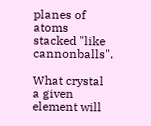planes of atoms stacked "like cannonballs".

What crystal a given element will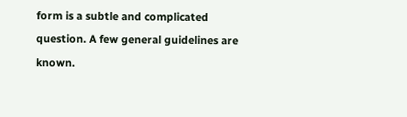form is a subtle and complicated question. A few general guidelines are known.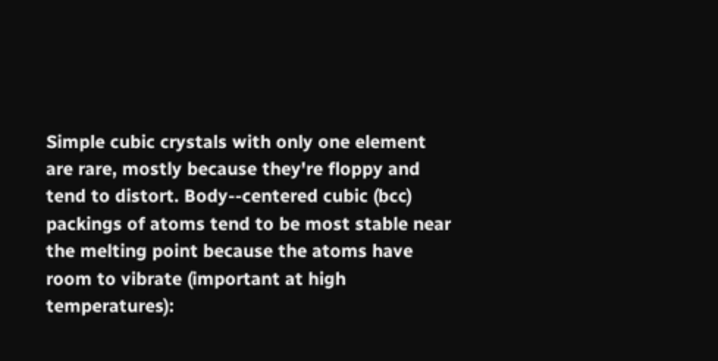Simple cubic crystals with only one element are rare, mostly because they're floppy and tend to distort. Body--centered cubic (bcc) packings of atoms tend to be most stable near the melting point because the atoms have room to vibrate (important at high temperatures):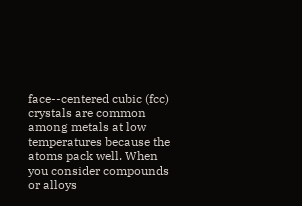face--centered cubic (fcc) crystals are common among metals at low temperatures because the atoms pack well. When you consider compounds or alloys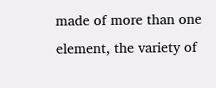made of more than one element, the variety of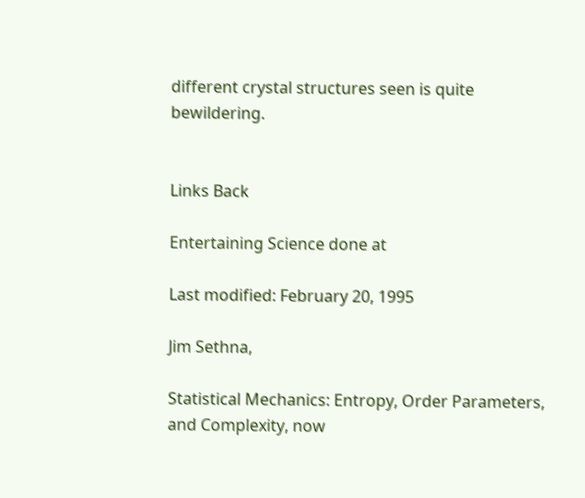different crystal structures seen is quite bewildering.


Links Back

Entertaining Science done at

Last modified: February 20, 1995

Jim Sethna,

Statistical Mechanics: Entropy, Order Parameters, and Complexity, now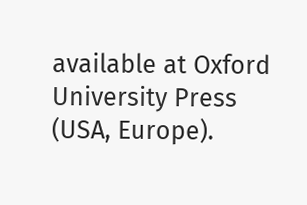available at Oxford University Press (USA, Europe).